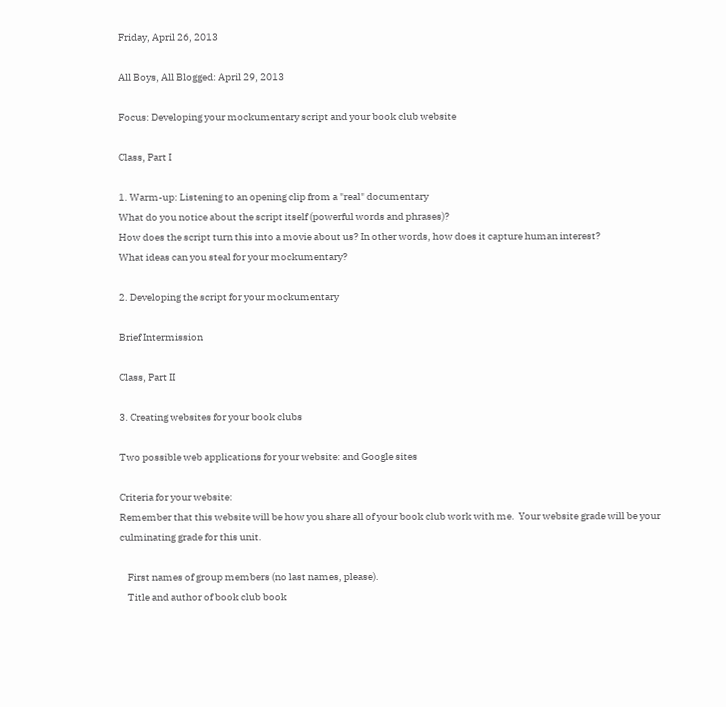Friday, April 26, 2013

All Boys, All Blogged: April 29, 2013

Focus: Developing your mockumentary script and your book club website

Class, Part I

1. Warm-up: Listening to an opening clip from a "real" documentary
What do you notice about the script itself (powerful words and phrases)?
How does the script turn this into a movie about us? In other words, how does it capture human interest?
What ideas can you steal for your mockumentary?

2. Developing the script for your mockumentary

Brief Intermission

Class, Part II

3. Creating websites for your book clubs

Two possible web applications for your website: and Google sites

Criteria for your website:
Remember that this website will be how you share all of your book club work with me.  Your website grade will be your culminating grade for this unit.

    First names of group members (no last names, please).
    Title and author of book club book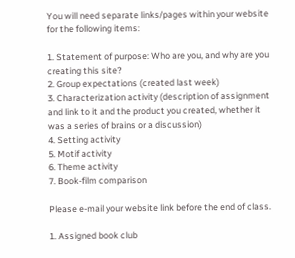You will need separate links/pages within your website for the following items:

1. Statement of purpose: Who are you, and why are you creating this site?
2. Group expectations (created last week)
3. Characterization activity (description of assignment and link to it and the product you created, whether it was a series of brains or a discussion)
4. Setting activity
5. Motif activity
6. Theme activity
7. Book-film comparison

Please e-mail your website link before the end of class.

1. Assigned book club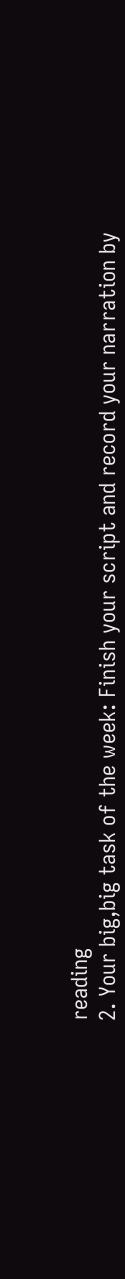reading
2. Your big,big task of the week: Finish your script and record your narration by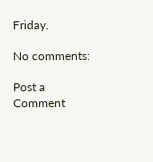Friday.

No comments:

Post a Comment